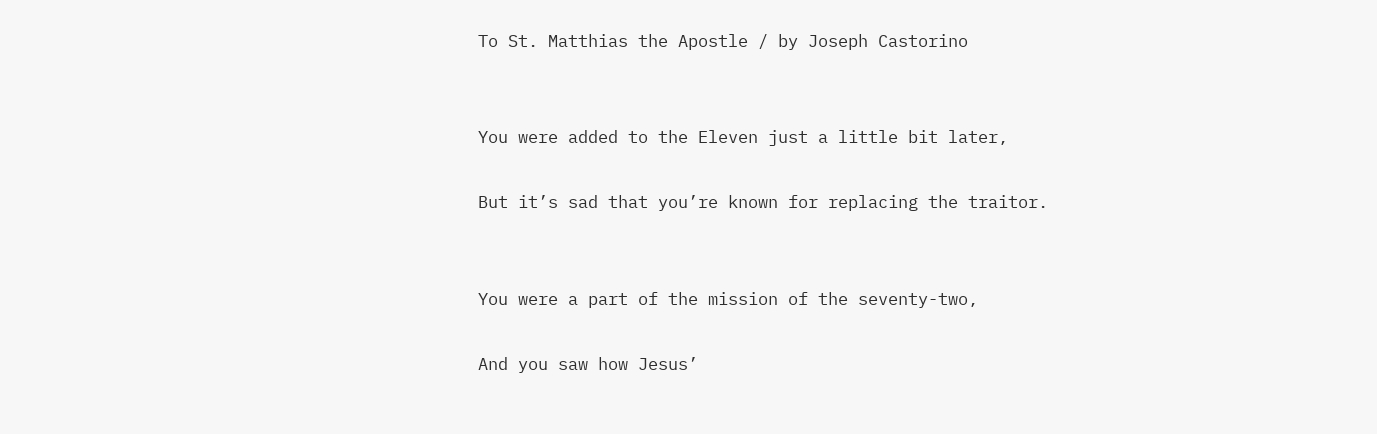To St. Matthias the Apostle / by Joseph Castorino


You were added to the Eleven just a little bit later,

But it’s sad that you’re known for replacing the traitor.


You were a part of the mission of the seventy-two,

And you saw how Jesus’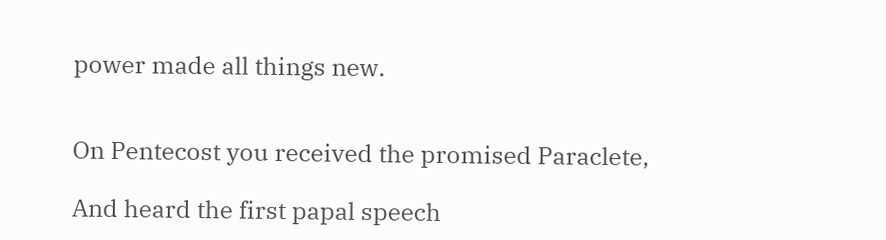power made all things new.


On Pentecost you received the promised Paraclete,

And heard the first papal speech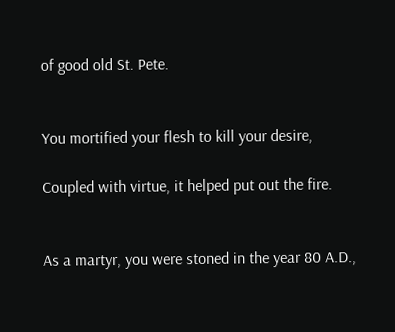of good old St. Pete.


You mortified your flesh to kill your desire,

Coupled with virtue, it helped put out the fire.


As a martyr, you were stoned in the year 80 A.D.,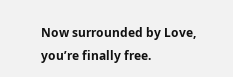Now surrounded by Love, you’re finally free.